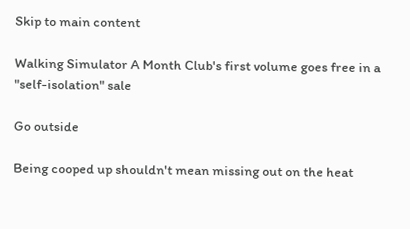Skip to main content

Walking Simulator A Month Club's first volume goes free in a "self-isolation" sale

Go outside

Being cooped up shouldn't mean missing out on the heat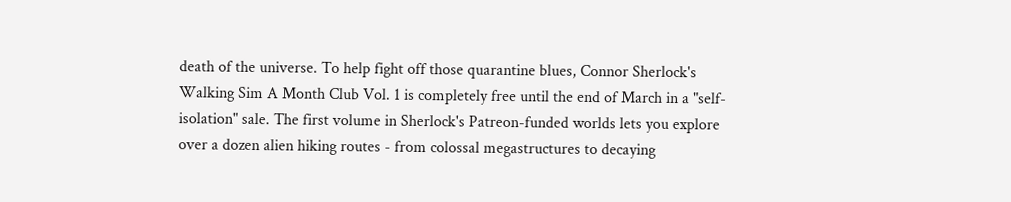death of the universe. To help fight off those quarantine blues, Connor Sherlock's Walking Sim A Month Club Vol. 1 is completely free until the end of March in a "self-isolation" sale. The first volume in Sherlock's Patreon-funded worlds lets you explore over a dozen alien hiking routes - from colossal megastructures to decaying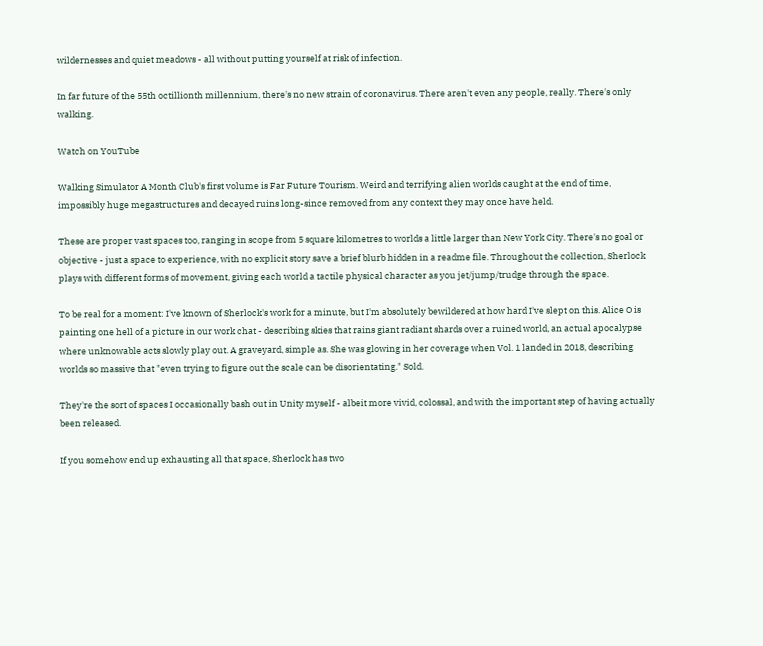wildernesses and quiet meadows - all without putting yourself at risk of infection.

In far future of the 55th octillionth millennium, there's no new strain of coronavirus. There aren't even any people, really. There's only walking.

Watch on YouTube

Walking Simulator A Month Club's first volume is Far Future Tourism. Weird and terrifying alien worlds caught at the end of time, impossibly huge megastructures and decayed ruins long-since removed from any context they may once have held.

These are proper vast spaces too, ranging in scope from 5 square kilometres to worlds a little larger than New York City. There's no goal or objective - just a space to experience, with no explicit story save a brief blurb hidden in a readme file. Throughout the collection, Sherlock plays with different forms of movement, giving each world a tactile physical character as you jet/jump/trudge through the space.

To be real for a moment: I've known of Sherlock's work for a minute, but I'm absolutely bewildered at how hard I've slept on this. Alice O is painting one hell of a picture in our work chat - describing skies that rains giant radiant shards over a ruined world, an actual apocalypse where unknowable acts slowly play out. A graveyard, simple as. She was glowing in her coverage when Vol. 1 landed in 2018, describing worlds so massive that "even trying to figure out the scale can be disorientating." Sold.

They're the sort of spaces I occasionally bash out in Unity myself - albeit more vivid, colossal, and with the important step of having actually been released.

If you somehow end up exhausting all that space, Sherlock has two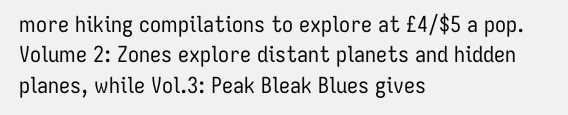more hiking compilations to explore at £4/$5 a pop. Volume 2: Zones explore distant planets and hidden planes, while Vol.3: Peak Bleak Blues gives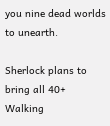you nine dead worlds to unearth.

Sherlock plans to bring all 40+ Walking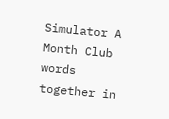Simulator A Month Club words together in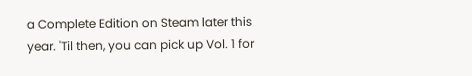a Complete Edition on Steam later this year. 'Til then, you can pick up Vol. 1 for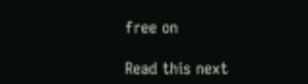free on

Read this next